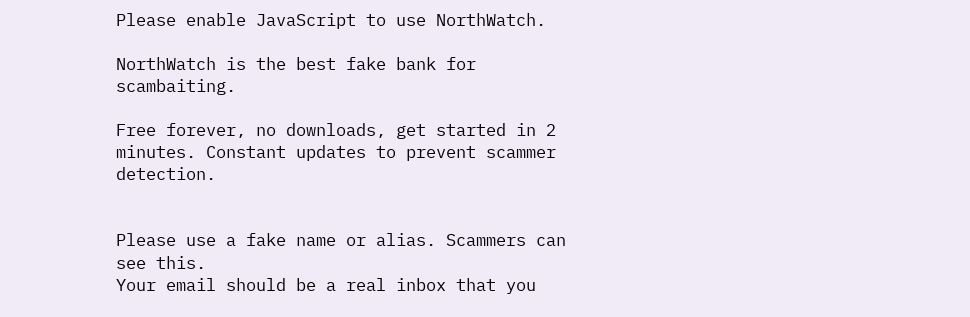Please enable JavaScript to use NorthWatch.

NorthWatch is the best fake bank for scambaiting.

Free forever, no downloads, get started in 2 minutes. Constant updates to prevent scammer detection.


Please use a fake name or alias. Scammers can see this.
Your email should be a real inbox that you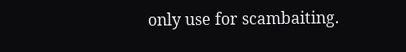only use for scambaiting.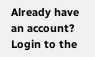Already have an account? Login to the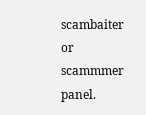scambaiter or scammmer panel.